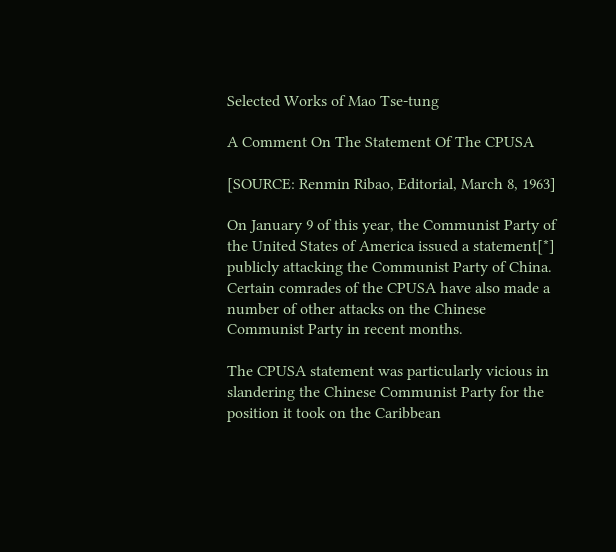Selected Works of Mao Tse-tung

A Comment On The Statement Of The CPUSA

[SOURCE: Renmin Ribao, Editorial, March 8, 1963]

On January 9 of this year, the Communist Party of the United States of America issued a statement[*] publicly attacking the Communist Party of China. Certain comrades of the CPUSA have also made a number of other attacks on the Chinese Communist Party in recent months.

The CPUSA statement was particularly vicious in slandering the Chinese Communist Party for the position it took on the Caribbean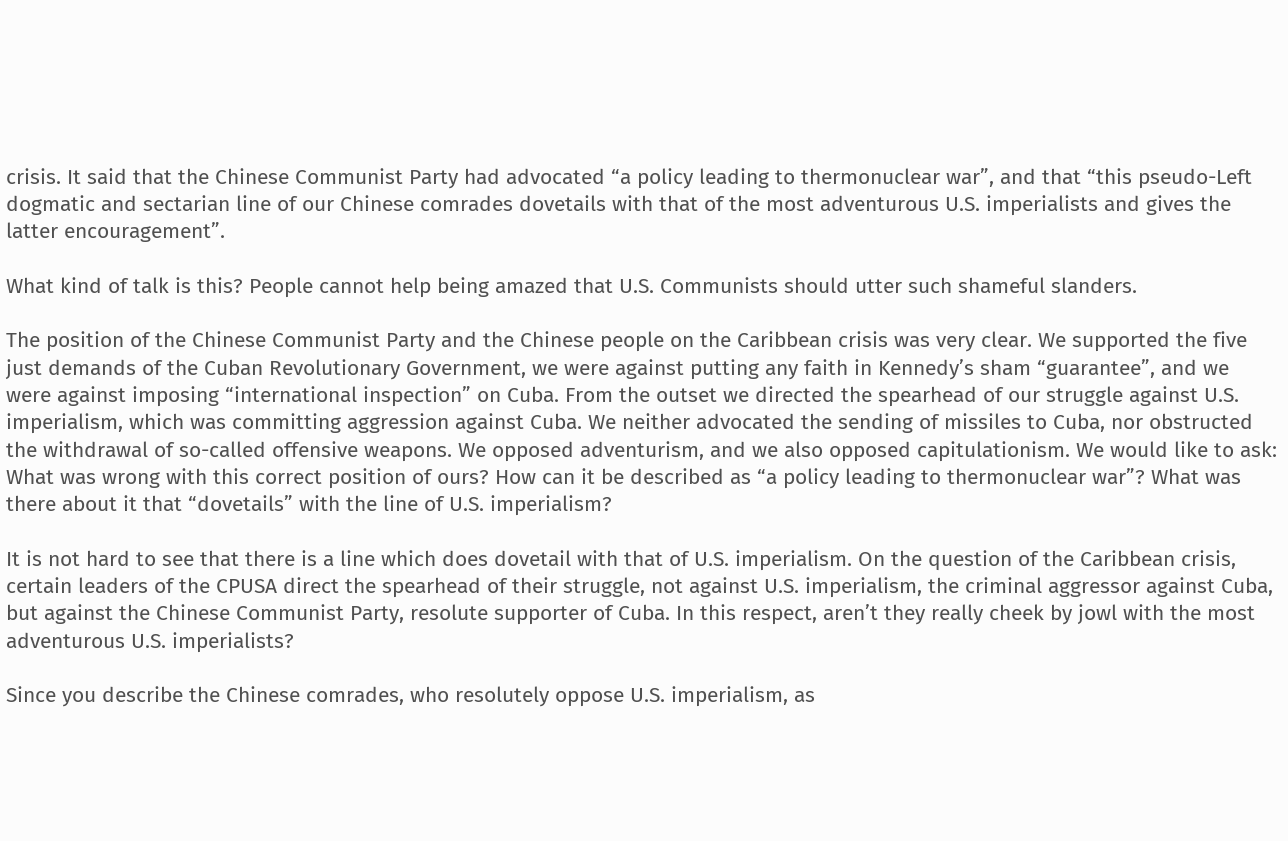crisis. It said that the Chinese Communist Party had advocated “a policy leading to thermonuclear war”, and that “this pseudo-Left dogmatic and sectarian line of our Chinese comrades dovetails with that of the most adventurous U.S. imperialists and gives the latter encouragement”.

What kind of talk is this? People cannot help being amazed that U.S. Communists should utter such shameful slanders.

The position of the Chinese Communist Party and the Chinese people on the Caribbean crisis was very clear. We supported the five just demands of the Cuban Revolutionary Government, we were against putting any faith in Kennedy’s sham “guarantee”, and we were against imposing “international inspection” on Cuba. From the outset we directed the spearhead of our struggle against U.S. imperialism, which was committing aggression against Cuba. We neither advocated the sending of missiles to Cuba, nor obstructed the withdrawal of so-called offensive weapons. We opposed adventurism, and we also opposed capitulationism. We would like to ask: What was wrong with this correct position of ours? How can it be described as “a policy leading to thermonuclear war”? What was there about it that “dovetails” with the line of U.S. imperialism?

It is not hard to see that there is a line which does dovetail with that of U.S. imperialism. On the question of the Caribbean crisis, certain leaders of the CPUSA direct the spearhead of their struggle, not against U.S. imperialism, the criminal aggressor against Cuba, but against the Chinese Communist Party, resolute supporter of Cuba. In this respect, aren’t they really cheek by jowl with the most adventurous U.S. imperialists?

Since you describe the Chinese comrades, who resolutely oppose U.S. imperialism, as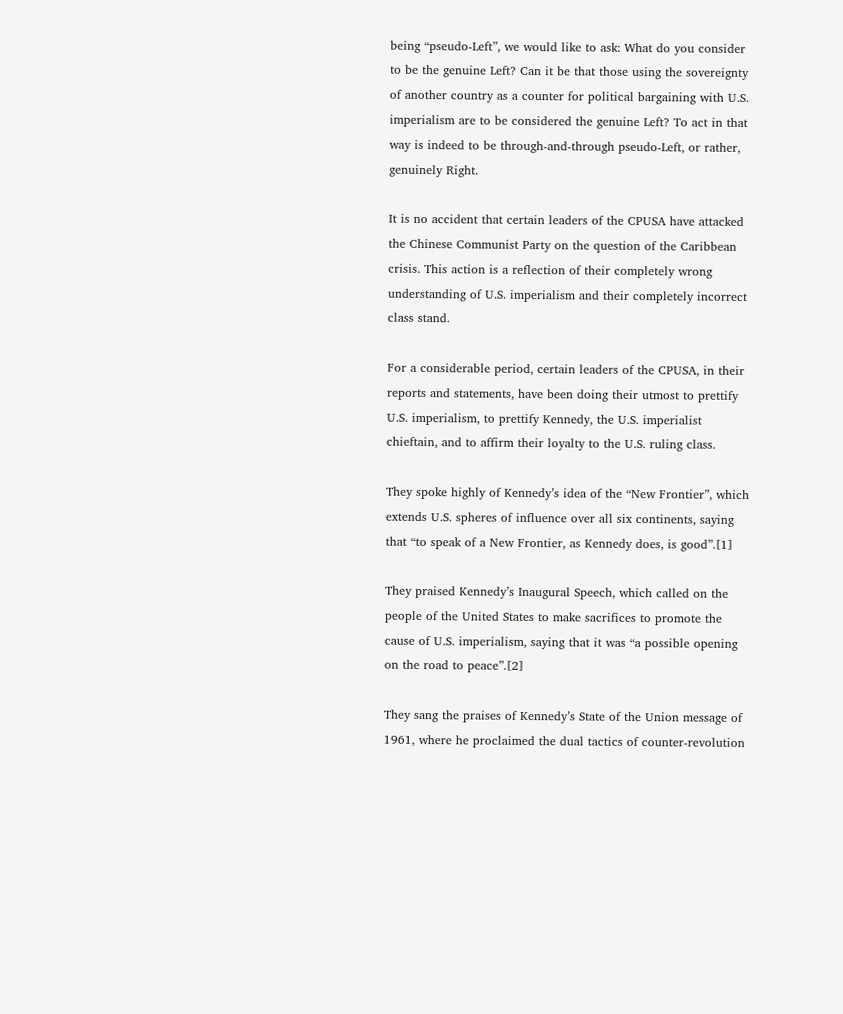being “pseudo-Left”, we would like to ask: What do you consider to be the genuine Left? Can it be that those using the sovereignty of another country as a counter for political bargaining with U.S. imperialism are to be considered the genuine Left? To act in that way is indeed to be through-and-through pseudo-Left, or rather, genuinely Right.

It is no accident that certain leaders of the CPUSA have attacked the Chinese Communist Party on the question of the Caribbean crisis. This action is a reflection of their completely wrong understanding of U.S. imperialism and their completely incorrect class stand.

For a considerable period, certain leaders of the CPUSA, in their reports and statements, have been doing their utmost to prettify U.S. imperialism, to prettify Kennedy, the U.S. imperialist chieftain, and to affirm their loyalty to the U.S. ruling class.

They spoke highly of Kennedy’s idea of the “New Frontier”, which extends U.S. spheres of influence over all six continents, saying that “to speak of a New Frontier, as Kennedy does, is good”.[1]

They praised Kennedy’s Inaugural Speech, which called on the people of the United States to make sacrifices to promote the cause of U.S. imperialism, saying that it was “a possible opening on the road to peace”.[2]

They sang the praises of Kennedy’s State of the Union message of 1961, where he proclaimed the dual tactics of counter-revolution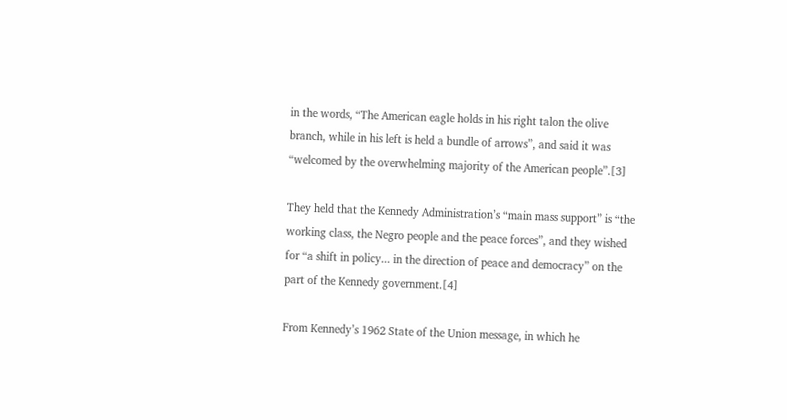in the words, “The American eagle holds in his right talon the olive branch, while in his left is held a bundle of arrows”, and said it was “welcomed by the overwhelming majority of the American people”.[3]

They held that the Kennedy Administration’s “main mass support” is “the working class, the Negro people and the peace forces”, and they wished for “a shift in policy... in the direction of peace and democracy” on the part of the Kennedy government.[4]

From Kennedy’s 1962 State of the Union message, in which he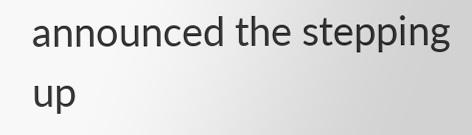announced the stepping up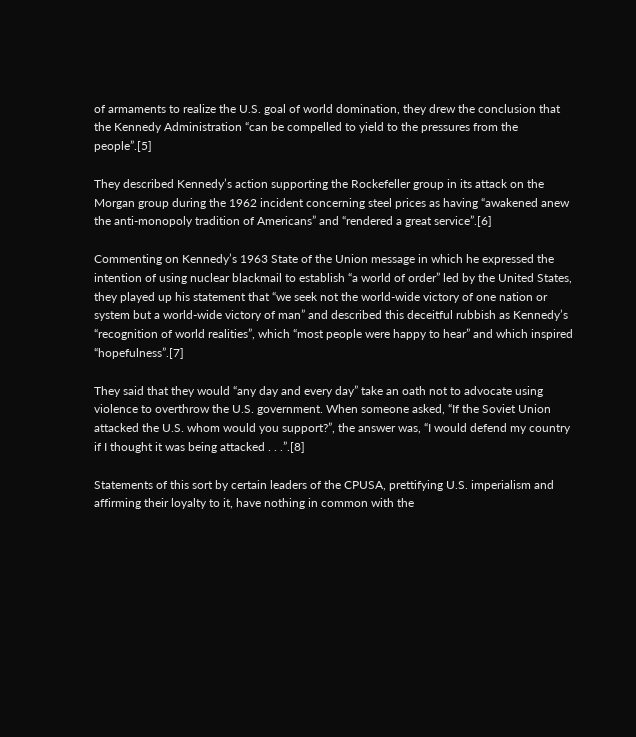of armaments to realize the U.S. goal of world domination, they drew the conclusion that the Kennedy Administration “can be compelled to yield to the pressures from the people”.[5]

They described Kennedy’s action supporting the Rockefeller group in its attack on the Morgan group during the 1962 incident concerning steel prices as having “awakened anew the anti-monopoly tradition of Americans” and “rendered a great service”.[6]

Commenting on Kennedy’s 1963 State of the Union message in which he expressed the intention of using nuclear blackmail to establish “a world of order” led by the United States, they played up his statement that “we seek not the world-wide victory of one nation or system but a world-wide victory of man” and described this deceitful rubbish as Kennedy’s “recognition of world realities”, which “most people were happy to hear” and which inspired “hopefulness”.[7]

They said that they would “any day and every day” take an oath not to advocate using violence to overthrow the U.S. government. When someone asked, “If the Soviet Union attacked the U.S. whom would you support?”, the answer was, “I would defend my country if I thought it was being attacked . . .”.[8]

Statements of this sort by certain leaders of the CPUSA, prettifying U.S. imperialism and affirming their loyalty to it, have nothing in common with the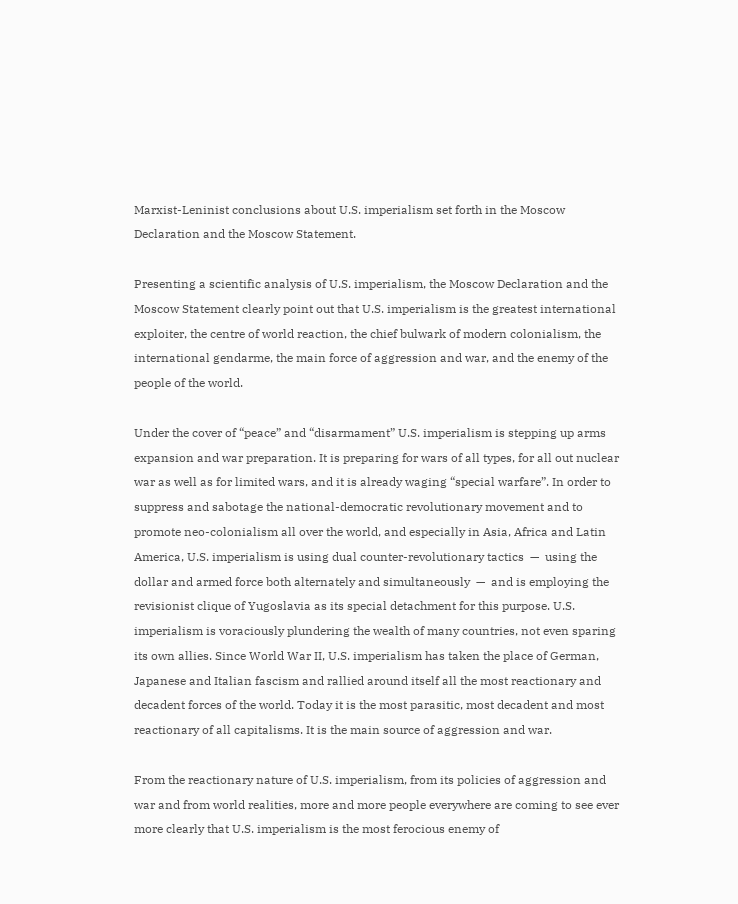Marxist-Leninist conclusions about U.S. imperialism set forth in the Moscow Declaration and the Moscow Statement.

Presenting a scientific analysis of U.S. imperialism, the Moscow Declaration and the Moscow Statement clearly point out that U.S. imperialism is the greatest international exploiter, the centre of world reaction, the chief bulwark of modern colonialism, the international gendarme, the main force of aggression and war, and the enemy of the people of the world.

Under the cover of “peace” and “disarmament” U.S. imperialism is stepping up arms expansion and war preparation. It is preparing for wars of all types, for all out nuclear war as well as for limited wars, and it is already waging “special warfare”. In order to suppress and sabotage the national-democratic revolutionary movement and to promote neo-colonialism all over the world, and especially in Asia, Africa and Latin America, U.S. imperialism is using dual counter-revolutionary tactics  —  using the dollar and armed force both alternately and simultaneously  —  and is employing the revisionist clique of Yugoslavia as its special detachment for this purpose. U.S. imperialism is voraciously plundering the wealth of many countries, not even sparing its own allies. Since World War II, U.S. imperialism has taken the place of German, Japanese and Italian fascism and rallied around itself all the most reactionary and decadent forces of the world. Today it is the most parasitic, most decadent and most reactionary of all capitalisms. It is the main source of aggression and war.

From the reactionary nature of U.S. imperialism, from its policies of aggression and war and from world realities, more and more people everywhere are coming to see ever more clearly that U.S. imperialism is the most ferocious enemy of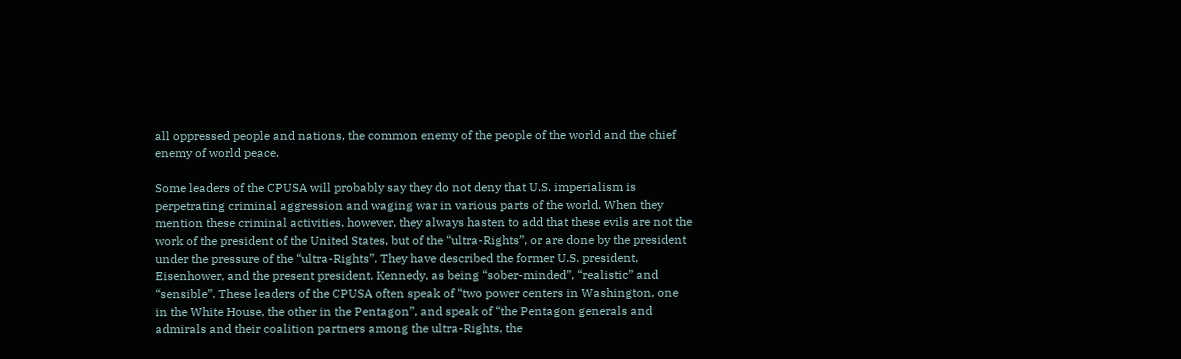all oppressed people and nations, the common enemy of the people of the world and the chief enemy of world peace.

Some leaders of the CPUSA will probably say they do not deny that U.S. imperialism is perpetrating criminal aggression and waging war in various parts of the world. When they mention these criminal activities, however, they always hasten to add that these evils are not the work of the president of the United States, but of the “ultra-Rights”, or are done by the president under the pressure of the “ultra-Rights”. They have described the former U.S. president, Eisenhower, and the present president, Kennedy, as being “sober-minded”, “realistic” and “sensible”. These leaders of the CPUSA often speak of “two power centers in Washington, one in the White House, the other in the Pentagon”, and speak of “the Pentagon generals and admirals and their coalition partners among the ultra-Rights, the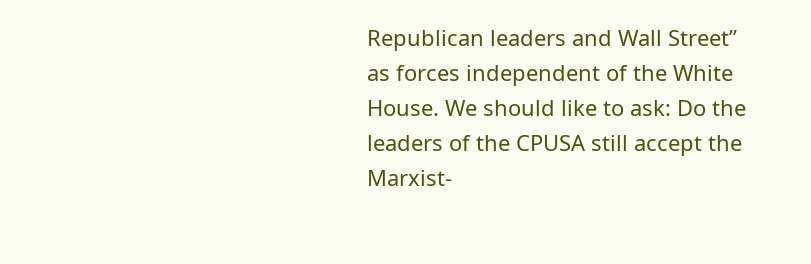Republican leaders and Wall Street” as forces independent of the White House. We should like to ask: Do the leaders of the CPUSA still accept the Marxist-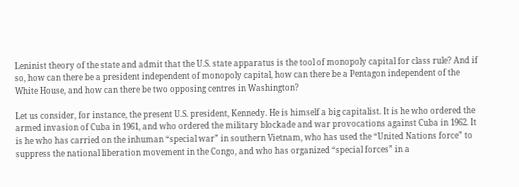Leninist theory of the state and admit that the U.S. state apparatus is the tool of monopoly capital for class rule? And if so, how can there be a president independent of monopoly capital, how can there be a Pentagon independent of the White House, and how can there be two opposing centres in Washington?

Let us consider, for instance, the present U.S. president, Kennedy. He is himself a big capitalist. It is he who ordered the armed invasion of Cuba in 1961, and who ordered the military blockade and war provocations against Cuba in 1962. It is he who has carried on the inhuman “special war” in southern Vietnam, who has used the “United Nations force” to suppress the national liberation movement in the Congo, and who has organized “special forces” in a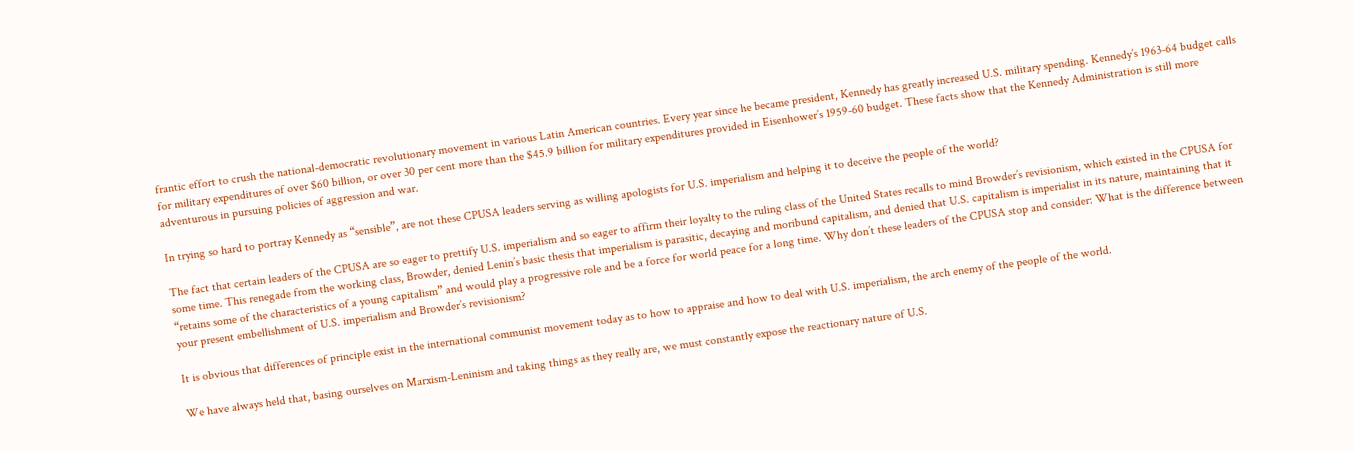frantic effort to crush the national-democratic revolutionary movement in various Latin American countries. Every year since he became president, Kennedy has greatly increased U.S. military spending. Kennedy’s 1963-64 budget calls for military expenditures of over $60 billion, or over 30 per cent more than the $45.9 billion for military expenditures provided in Eisenhower’s 1959-60 budget. These facts show that the Kennedy Administration is still more adventurous in pursuing policies of aggression and war.

In trying so hard to portray Kennedy as “sensible”, are not these CPUSA leaders serving as willing apologists for U.S. imperialism and helping it to deceive the people of the world?

The fact that certain leaders of the CPUSA are so eager to prettify U.S. imperialism and so eager to affirm their loyalty to the ruling class of the United States recalls to mind Browder’s revisionism, which existed in the CPUSA for some time. This renegade from the working class, Browder, denied Lenin’s basic thesis that imperialism is parasitic, decaying and moribund capitalism, and denied that U.S. capitalism is imperialist in its nature, maintaining that it “retains some of the characteristics of a young capitalism” and would play a progressive role and be a force for world peace for a long time. Why don’t these leaders of the CPUSA stop and consider: What is the difference between your present embellishment of U.S. imperialism and Browder’s revisionism?

It is obvious that differences of principle exist in the international communist movement today as to how to appraise and how to deal with U.S. imperialism, the arch enemy of the people of the world.

We have always held that, basing ourselves on Marxism-Leninism and taking things as they really are, we must constantly expose the reactionary nature of U.S.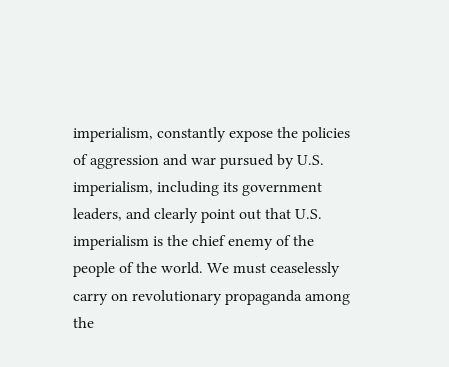imperialism, constantly expose the policies of aggression and war pursued by U.S. imperialism, including its government leaders, and clearly point out that U.S. imperialism is the chief enemy of the people of the world. We must ceaselessly carry on revolutionary propaganda among the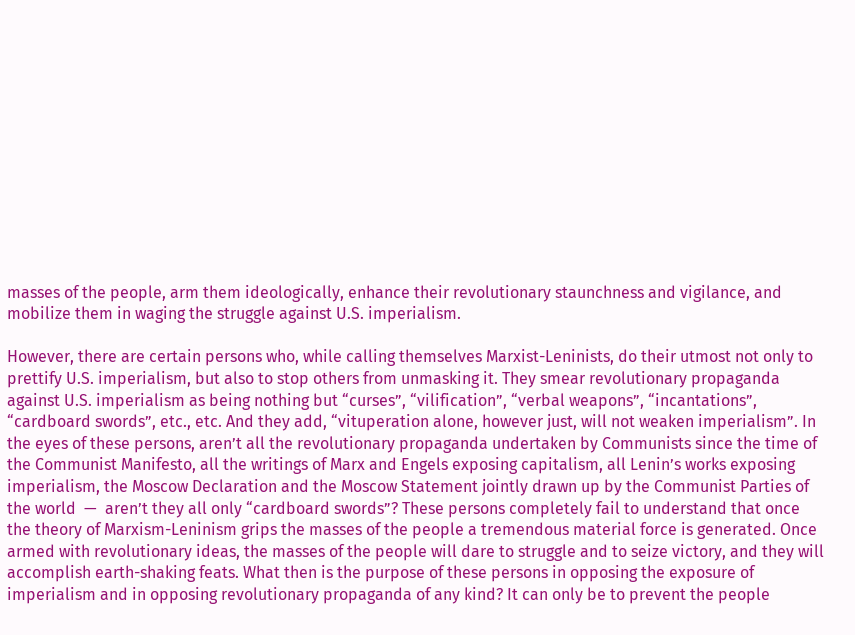masses of the people, arm them ideologically, enhance their revolutionary staunchness and vigilance, and mobilize them in waging the struggle against U.S. imperialism.

However, there are certain persons who, while calling themselves Marxist-Leninists, do their utmost not only to prettify U.S. imperialism, but also to stop others from unmasking it. They smear revolutionary propaganda against U.S. imperialism as being nothing but “curses”, “vilification”, “verbal weapons”, “incantations”, “cardboard swords”, etc., etc. And they add, “vituperation alone, however just, will not weaken imperialism”. In the eyes of these persons, aren’t all the revolutionary propaganda undertaken by Communists since the time of the Communist Manifesto, all the writings of Marx and Engels exposing capitalism, all Lenin’s works exposing imperialism, the Moscow Declaration and the Moscow Statement jointly drawn up by the Communist Parties of the world  —  aren’t they all only “cardboard swords”? These persons completely fail to understand that once the theory of Marxism-Leninism grips the masses of the people a tremendous material force is generated. Once armed with revolutionary ideas, the masses of the people will dare to struggle and to seize victory, and they will accomplish earth-shaking feats. What then is the purpose of these persons in opposing the exposure of imperialism and in opposing revolutionary propaganda of any kind? It can only be to prevent the people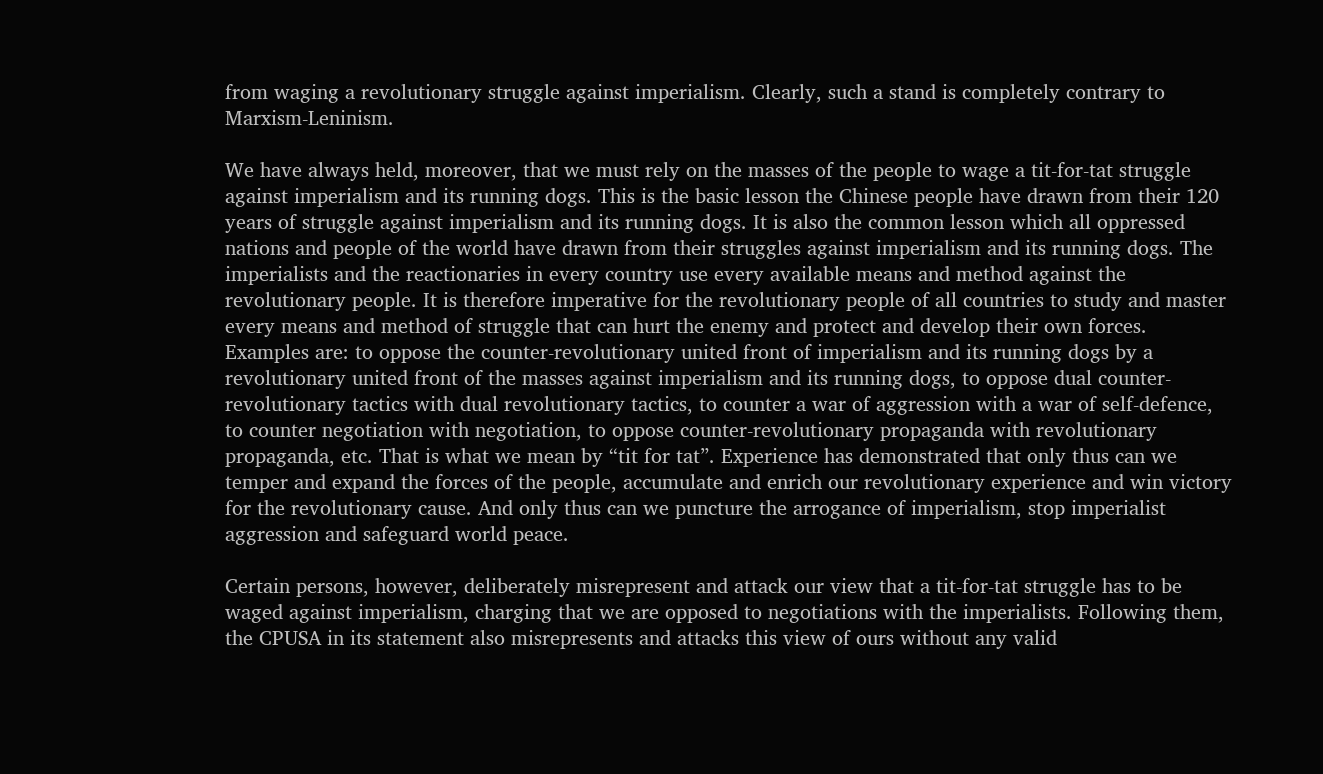from waging a revolutionary struggle against imperialism. Clearly, such a stand is completely contrary to Marxism-Leninism.

We have always held, moreover, that we must rely on the masses of the people to wage a tit-for-tat struggle against imperialism and its running dogs. This is the basic lesson the Chinese people have drawn from their 120 years of struggle against imperialism and its running dogs. It is also the common lesson which all oppressed nations and people of the world have drawn from their struggles against imperialism and its running dogs. The imperialists and the reactionaries in every country use every available means and method against the revolutionary people. It is therefore imperative for the revolutionary people of all countries to study and master every means and method of struggle that can hurt the enemy and protect and develop their own forces. Examples are: to oppose the counter-revolutionary united front of imperialism and its running dogs by a revolutionary united front of the masses against imperialism and its running dogs, to oppose dual counter-revolutionary tactics with dual revolutionary tactics, to counter a war of aggression with a war of self-defence, to counter negotiation with negotiation, to oppose counter-revolutionary propaganda with revolutionary propaganda, etc. That is what we mean by “tit for tat”. Experience has demonstrated that only thus can we temper and expand the forces of the people, accumulate and enrich our revolutionary experience and win victory for the revolutionary cause. And only thus can we puncture the arrogance of imperialism, stop imperialist aggression and safeguard world peace.

Certain persons, however, deliberately misrepresent and attack our view that a tit-for-tat struggle has to be waged against imperialism, charging that we are opposed to negotiations with the imperialists. Following them, the CPUSA in its statement also misrepresents and attacks this view of ours without any valid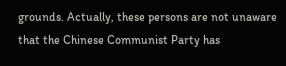grounds. Actually, these persons are not unaware that the Chinese Communist Party has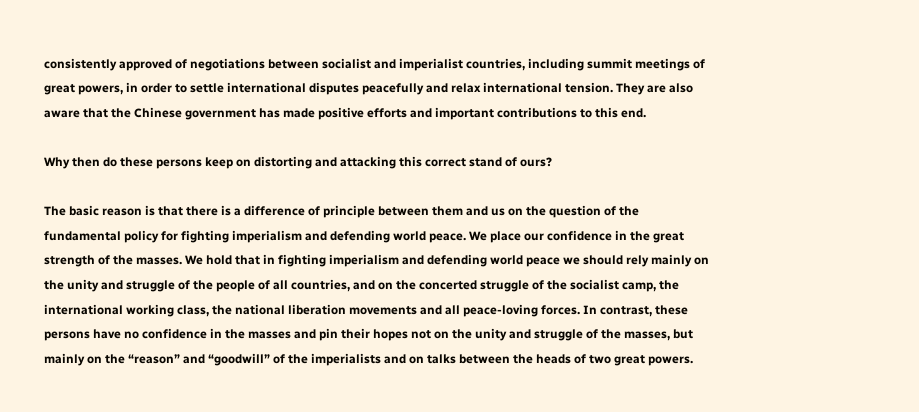consistently approved of negotiations between socialist and imperialist countries, including summit meetings of great powers, in order to settle international disputes peacefully and relax international tension. They are also aware that the Chinese government has made positive efforts and important contributions to this end.

Why then do these persons keep on distorting and attacking this correct stand of ours?

The basic reason is that there is a difference of principle between them and us on the question of the fundamental policy for fighting imperialism and defending world peace. We place our confidence in the great strength of the masses. We hold that in fighting imperialism and defending world peace we should rely mainly on the unity and struggle of the people of all countries, and on the concerted struggle of the socialist camp, the international working class, the national liberation movements and all peace-loving forces. In contrast, these persons have no confidence in the masses and pin their hopes not on the unity and struggle of the masses, but mainly on the “reason” and “goodwill” of the imperialists and on talks between the heads of two great powers.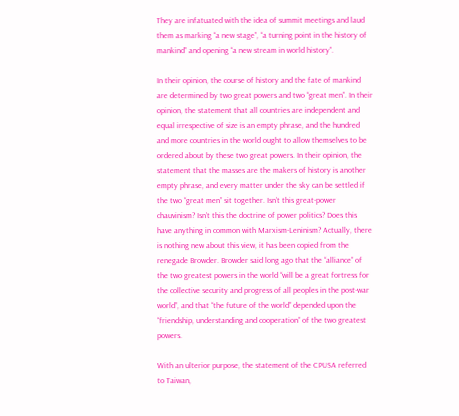They are infatuated with the idea of summit meetings and laud them as marking “a new stage”, “a turning point in the history of mankind” and opening “a new stream in world history”.

In their opinion, the course of history and the fate of mankind are determined by two great powers and two “great men”. In their opinion, the statement that all countries are independent and equal irrespective of size is an empty phrase, and the hundred and more countries in the world ought to allow themselves to be ordered about by these two great powers. In their opinion, the statement that the masses are the makers of history is another empty phrase, and every matter under the sky can be settled if the two “great men” sit together. Isn’t this great-power chauvinism? Isn’t this the doctrine of power politics? Does this have anything in common with Marxism-Leninism? Actually, there is nothing new about this view, it has been copied from the renegade Browder. Browder said long ago that the “alliance” of the two greatest powers in the world “will be a great fortress for the collective security and progress of all peoples in the post-war world”, and that “the future of the world” depended upon the “friendship, understanding and cooperation” of the two greatest powers.

With an ulterior purpose, the statement of the CPUSA referred to Taiwan,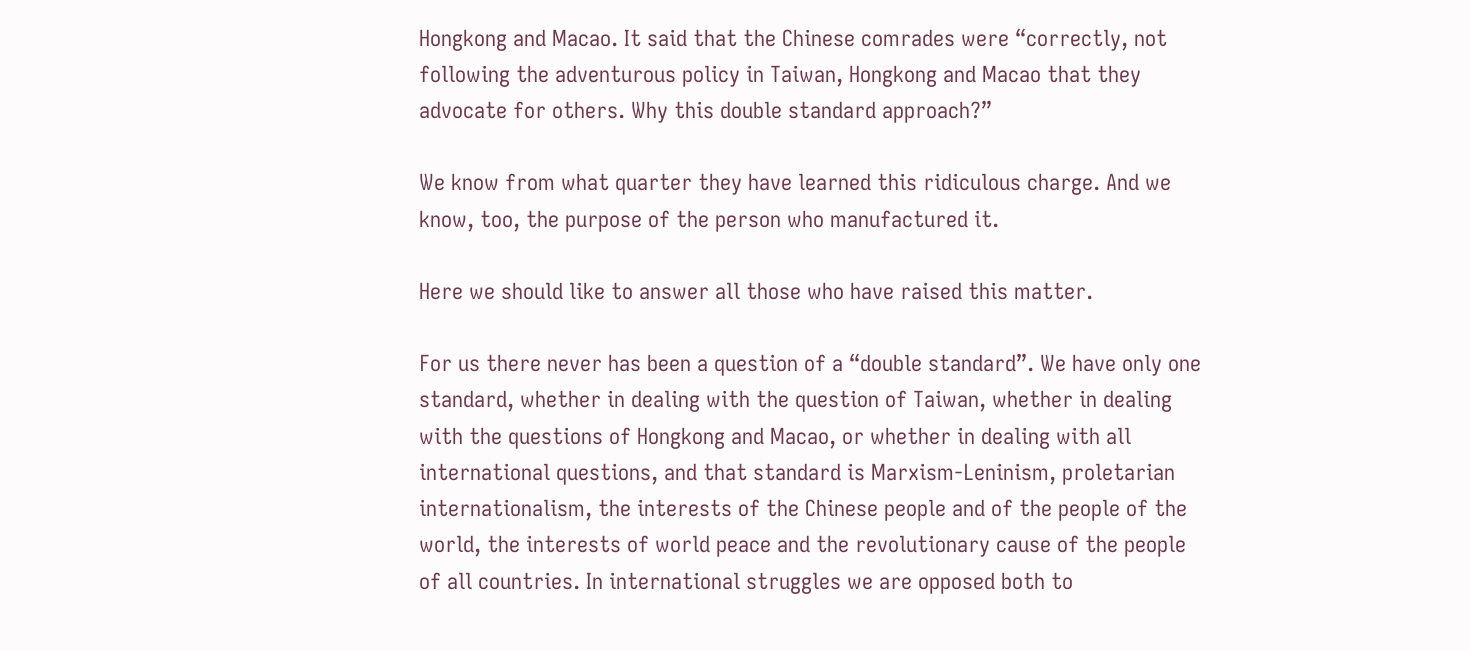Hongkong and Macao. It said that the Chinese comrades were “correctly, not following the adventurous policy in Taiwan, Hongkong and Macao that they advocate for others. Why this double standard approach?”

We know from what quarter they have learned this ridiculous charge. And we know, too, the purpose of the person who manufactured it.

Here we should like to answer all those who have raised this matter.

For us there never has been a question of a “double standard”. We have only one standard, whether in dealing with the question of Taiwan, whether in dealing with the questions of Hongkong and Macao, or whether in dealing with all international questions, and that standard is Marxism-Leninism, proletarian internationalism, the interests of the Chinese people and of the people of the world, the interests of world peace and the revolutionary cause of the people of all countries. In international struggles we are opposed both to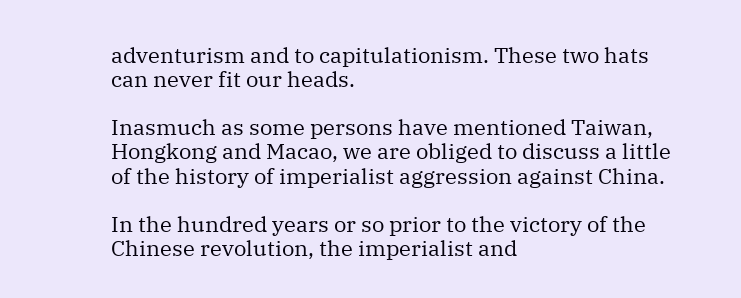adventurism and to capitulationism. These two hats can never fit our heads.

Inasmuch as some persons have mentioned Taiwan, Hongkong and Macao, we are obliged to discuss a little of the history of imperialist aggression against China.

In the hundred years or so prior to the victory of the Chinese revolution, the imperialist and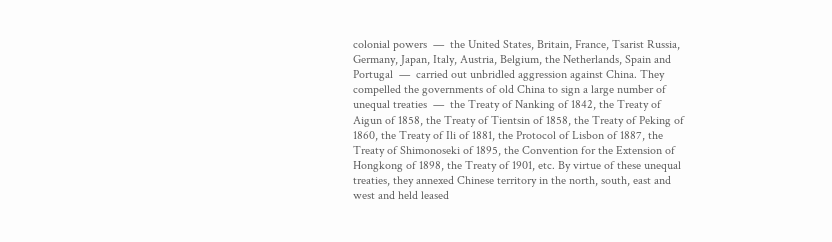colonial powers  —  the United States, Britain, France, Tsarist Russia, Germany, Japan, Italy, Austria, Belgium, the Netherlands, Spain and Portugal  —  carried out unbridled aggression against China. They compelled the governments of old China to sign a large number of unequal treaties  —  the Treaty of Nanking of 1842, the Treaty of Aigun of 1858, the Treaty of Tientsin of 1858, the Treaty of Peking of 1860, the Treaty of Ili of 1881, the Protocol of Lisbon of 1887, the Treaty of Shimonoseki of 1895, the Convention for the Extension of Hongkong of 1898, the Treaty of 1901, etc. By virtue of these unequal treaties, they annexed Chinese territory in the north, south, east and west and held leased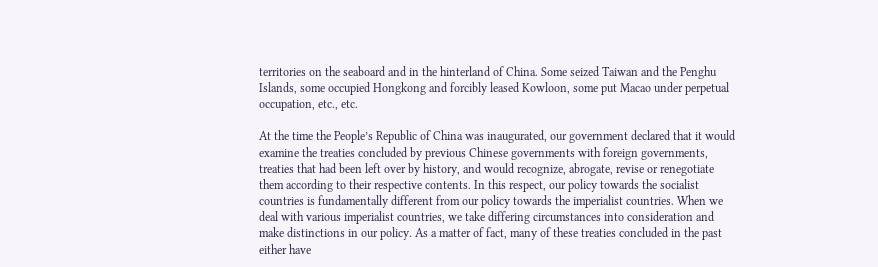territories on the seaboard and in the hinterland of China. Some seized Taiwan and the Penghu Islands, some occupied Hongkong and forcibly leased Kowloon, some put Macao under perpetual occupation, etc., etc.

At the time the People’s Republic of China was inaugurated, our government declared that it would examine the treaties concluded by previous Chinese governments with foreign governments, treaties that had been left over by history, and would recognize, abrogate, revise or renegotiate them according to their respective contents. In this respect, our policy towards the socialist countries is fundamentally different from our policy towards the imperialist countries. When we deal with various imperialist countries, we take differing circumstances into consideration and make distinctions in our policy. As a matter of fact, many of these treaties concluded in the past either have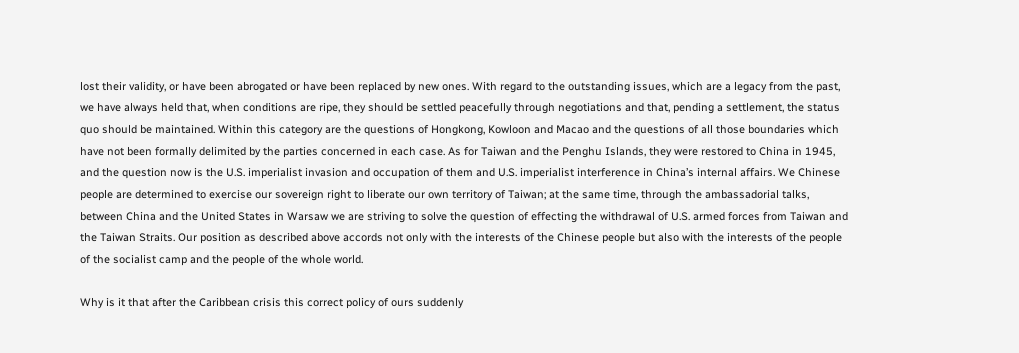lost their validity, or have been abrogated or have been replaced by new ones. With regard to the outstanding issues, which are a legacy from the past, we have always held that, when conditions are ripe, they should be settled peacefully through negotiations and that, pending a settlement, the status quo should be maintained. Within this category are the questions of Hongkong, Kowloon and Macao and the questions of all those boundaries which have not been formally delimited by the parties concerned in each case. As for Taiwan and the Penghu Islands, they were restored to China in 1945, and the question now is the U.S. imperialist invasion and occupation of them and U.S. imperialist interference in China’s internal affairs. We Chinese people are determined to exercise our sovereign right to liberate our own territory of Taiwan; at the same time, through the ambassadorial talks, between China and the United States in Warsaw we are striving to solve the question of effecting the withdrawal of U.S. armed forces from Taiwan and the Taiwan Straits. Our position as described above accords not only with the interests of the Chinese people but also with the interests of the people of the socialist camp and the people of the whole world.

Why is it that after the Caribbean crisis this correct policy of ours suddenly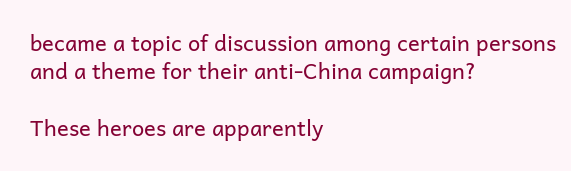became a topic of discussion among certain persons and a theme for their anti-China campaign?

These heroes are apparently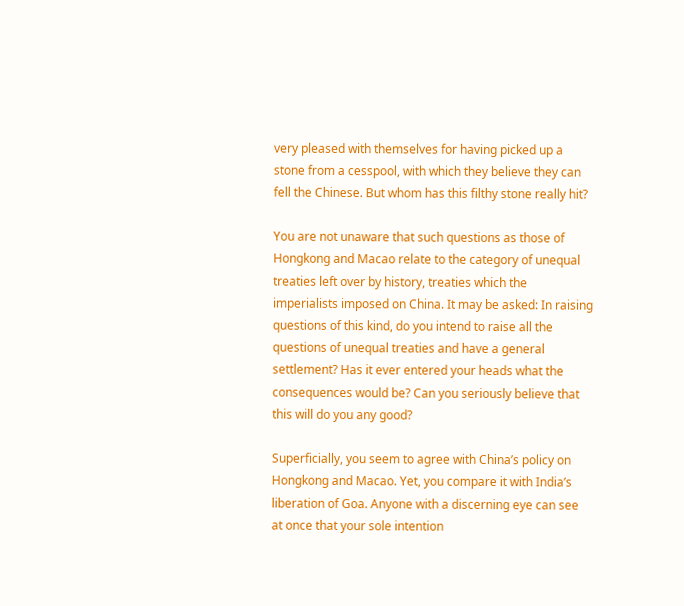very pleased with themselves for having picked up a stone from a cesspool, with which they believe they can fell the Chinese. But whom has this filthy stone really hit?

You are not unaware that such questions as those of Hongkong and Macao relate to the category of unequal treaties left over by history, treaties which the imperialists imposed on China. It may be asked: In raising questions of this kind, do you intend to raise all the questions of unequal treaties and have a general settlement? Has it ever entered your heads what the consequences would be? Can you seriously believe that this will do you any good?

Superficially, you seem to agree with China’s policy on Hongkong and Macao. Yet, you compare it with India’s liberation of Goa. Anyone with a discerning eye can see at once that your sole intention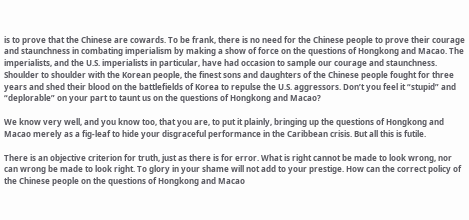is to prove that the Chinese are cowards. To be frank, there is no need for the Chinese people to prove their courage and staunchness in combating imperialism by making a show of force on the questions of Hongkong and Macao. The imperialists, and the U.S. imperialists in particular, have had occasion to sample our courage and staunchness. Shoulder to shoulder with the Korean people, the finest sons and daughters of the Chinese people fought for three years and shed their blood on the battlefields of Korea to repulse the U.S. aggressors. Don’t you feel it “stupid” and “deplorable” on your part to taunt us on the questions of Hongkong and Macao?

We know very well, and you know too, that you are, to put it plainly, bringing up the questions of Hongkong and Macao merely as a fig-leaf to hide your disgraceful performance in the Caribbean crisis. But all this is futile.

There is an objective criterion for truth, just as there is for error. What is right cannot be made to look wrong, nor can wrong be made to look right. To glory in your shame will not add to your prestige. How can the correct policy of the Chinese people on the questions of Hongkong and Macao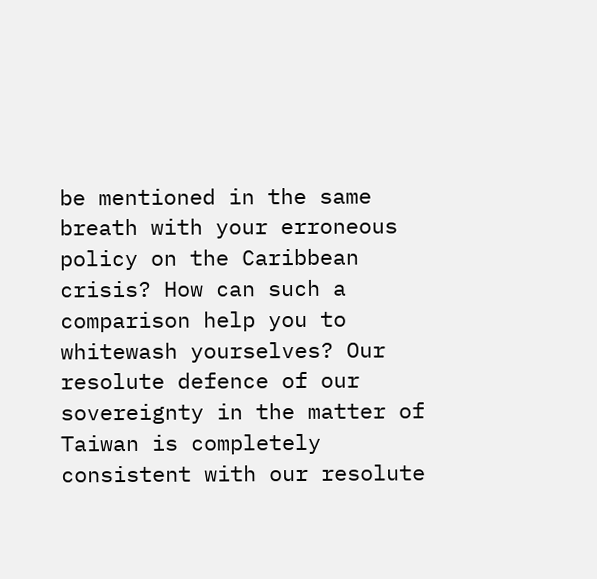be mentioned in the same breath with your erroneous policy on the Caribbean crisis? How can such a comparison help you to whitewash yourselves? Our resolute defence of our sovereignty in the matter of Taiwan is completely consistent with our resolute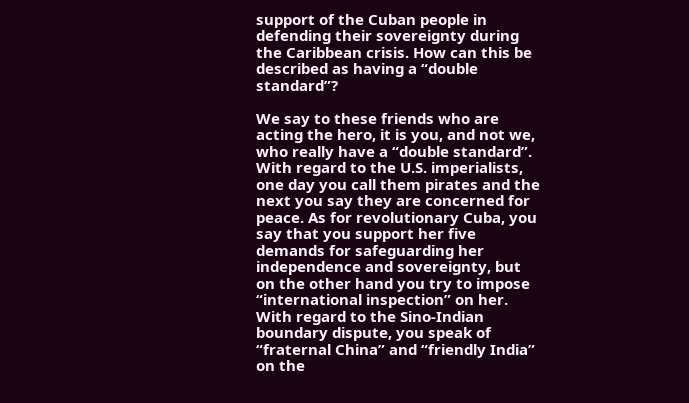support of the Cuban people in defending their sovereignty during the Caribbean crisis. How can this be described as having a “double standard”?

We say to these friends who are acting the hero, it is you, and not we, who really have a “double standard”. With regard to the U.S. imperialists, one day you call them pirates and the next you say they are concerned for peace. As for revolutionary Cuba, you say that you support her five demands for safeguarding her independence and sovereignty, but on the other hand you try to impose “international inspection” on her. With regard to the Sino-Indian boundary dispute, you speak of “fraternal China” and “friendly India” on the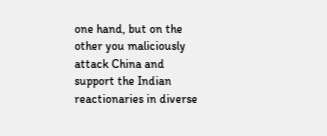one hand, but on the other you maliciously attack China and support the Indian reactionaries in diverse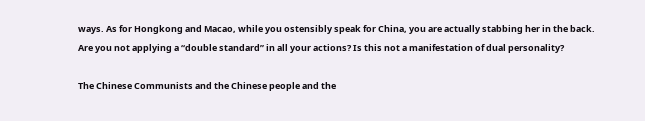ways. As for Hongkong and Macao, while you ostensibly speak for China, you are actually stabbing her in the back. Are you not applying a “double standard” in all your actions? Is this not a manifestation of dual personality?

The Chinese Communists and the Chinese people and the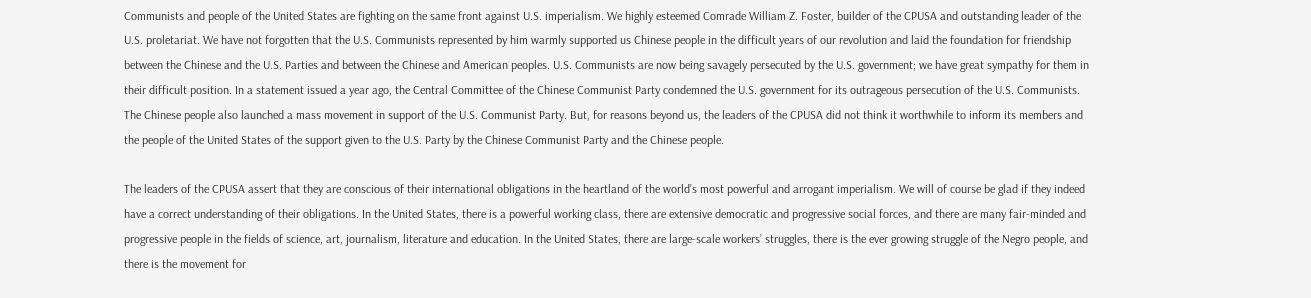Communists and people of the United States are fighting on the same front against U.S. imperialism. We highly esteemed Comrade William Z. Foster, builder of the CPUSA and outstanding leader of the U.S. proletariat. We have not forgotten that the U.S. Communists represented by him warmly supported us Chinese people in the difficult years of our revolution and laid the foundation for friendship between the Chinese and the U.S. Parties and between the Chinese and American peoples. U.S. Communists are now being savagely persecuted by the U.S. government; we have great sympathy for them in their difficult position. In a statement issued a year ago, the Central Committee of the Chinese Communist Party condemned the U.S. government for its outrageous persecution of the U.S. Communists. The Chinese people also launched a mass movement in support of the U.S. Communist Party. But, for reasons beyond us, the leaders of the CPUSA did not think it worthwhile to inform its members and the people of the United States of the support given to the U.S. Party by the Chinese Communist Party and the Chinese people.

The leaders of the CPUSA assert that they are conscious of their international obligations in the heartland of the world’s most powerful and arrogant imperialism. We will of course be glad if they indeed have a correct understanding of their obligations. In the United States, there is a powerful working class, there are extensive democratic and progressive social forces, and there are many fair-minded and progressive people in the fields of science, art, journalism, literature and education. In the United States, there are large-scale workers’ struggles, there is the ever growing struggle of the Negro people, and there is the movement for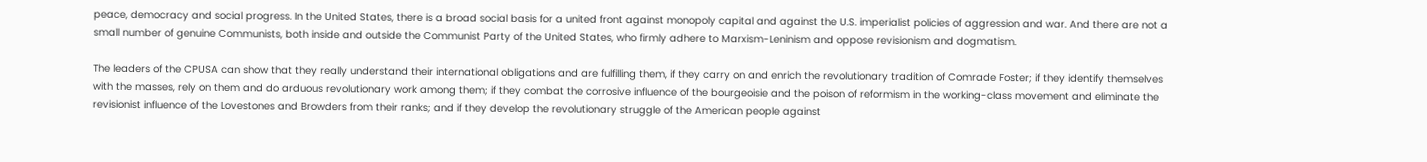peace, democracy and social progress. In the United States, there is a broad social basis for a united front against monopoly capital and against the U.S. imperialist policies of aggression and war. And there are not a small number of genuine Communists, both inside and outside the Communist Party of the United States, who firmly adhere to Marxism-Leninism and oppose revisionism and dogmatism.

The leaders of the CPUSA can show that they really understand their international obligations and are fulfilling them, if they carry on and enrich the revolutionary tradition of Comrade Foster; if they identify themselves with the masses, rely on them and do arduous revolutionary work among them; if they combat the corrosive influence of the bourgeoisie and the poison of reformism in the working-class movement and eliminate the revisionist influence of the Lovestones and Browders from their ranks; and if they develop the revolutionary struggle of the American people against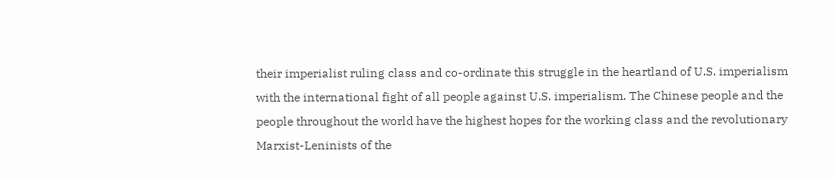their imperialist ruling class and co-ordinate this struggle in the heartland of U.S. imperialism with the international fight of all people against U.S. imperialism. The Chinese people and the people throughout the world have the highest hopes for the working class and the revolutionary Marxist-Leninists of the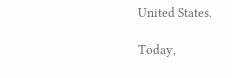United States.

Today,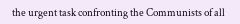the urgent task confronting the Communists of all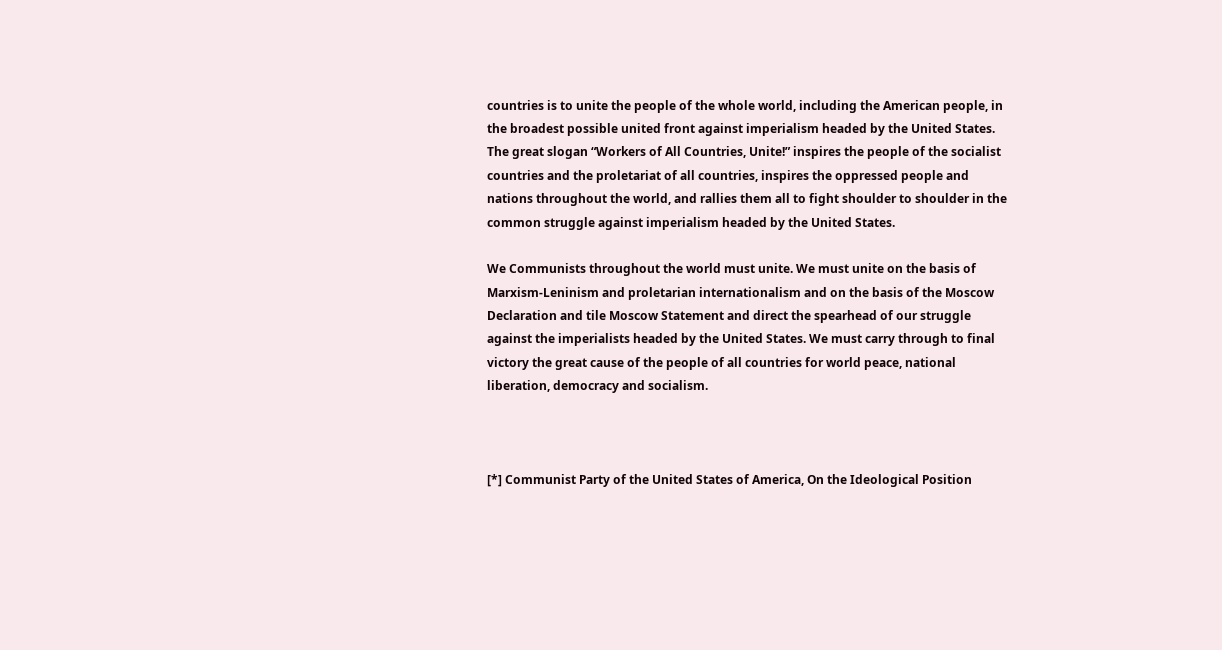countries is to unite the people of the whole world, including the American people, in the broadest possible united front against imperialism headed by the United States. The great slogan “Workers of All Countries, Unite!” inspires the people of the socialist countries and the proletariat of all countries, inspires the oppressed people and nations throughout the world, and rallies them all to fight shoulder to shoulder in the common struggle against imperialism headed by the United States.

We Communists throughout the world must unite. We must unite on the basis of Marxism-Leninism and proletarian internationalism and on the basis of the Moscow Declaration and tile Moscow Statement and direct the spearhead of our struggle against the imperialists headed by the United States. We must carry through to final victory the great cause of the people of all countries for world peace, national liberation, democracy and socialism.



[*] Communist Party of the United States of America, On the Ideological Position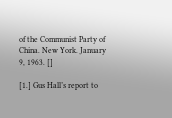of the Communist Party of China. New York. January 9, 1963. []

[1.] Gus Hall’s report to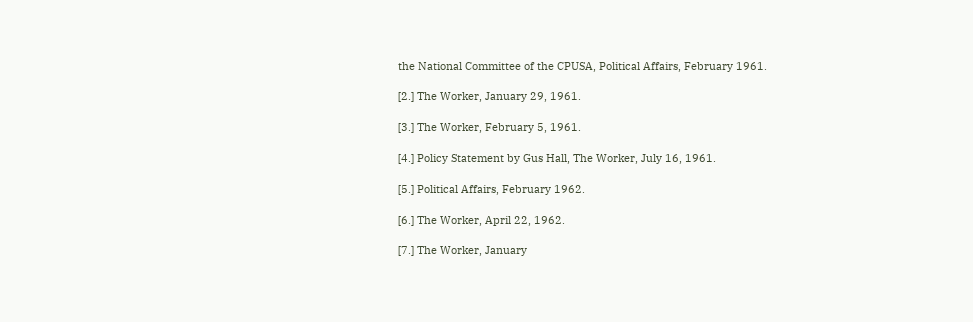the National Committee of the CPUSA, Political Affairs, February 1961.

[2.] The Worker, January 29, 1961.

[3.] The Worker, February 5, 1961.

[4.] Policy Statement by Gus Hall, The Worker, July 16, 1961.

[5.] Political Affairs, February 1962.

[6.] The Worker, April 22, 1962.

[7.] The Worker, January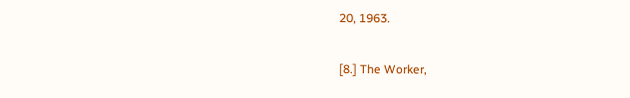20, 1963.

[8.] The Worker,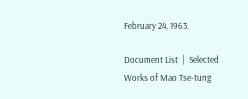February 24, 1963.

Document List  |  Selected Works of Mao Tse-tung